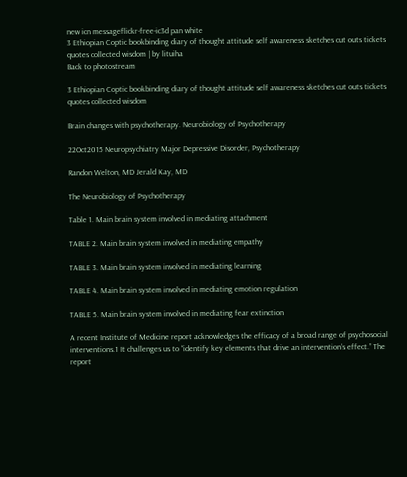new icn messageflickr-free-ic3d pan white
3 Ethiopian Coptic bookbinding diary of thought attitude self awareness sketches cut outs tickets quotes collected wisdom | by lituiha
Back to photostream

3 Ethiopian Coptic bookbinding diary of thought attitude self awareness sketches cut outs tickets quotes collected wisdom

Brain changes with psychotherapy. Neurobiology of Psychotherapy

22Oct2015 Neuropsychiatry Major Depressive Disorder, Psychotherapy

Randon Welton, MD Jerald Kay, MD

The Neurobiology of Psychotherapy

Table 1. Main brain system involved in mediating attachment

TABLE 2. Main brain system involved in mediating empathy

TABLE 3. Main brain system involved in mediating learning

TABLE 4. Main brain system involved in mediating emotion regulation

TABLE 5. Main brain system involved in mediating fear extinction

A recent Institute of Medicine report acknowledges the efficacy of a broad range of psychosocial interventions.1 It challenges us to “identify key elements that drive an intervention’s effect.” The report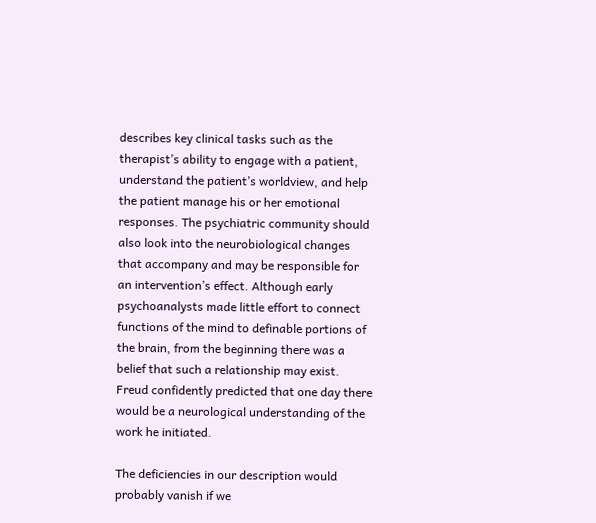describes key clinical tasks such as the therapist’s ability to engage with a patient, understand the patient’s worldview, and help the patient manage his or her emotional responses. The psychiatric community should also look into the neurobiological changes that accompany and may be responsible for an intervention’s effect. Although early psychoanalysts made little effort to connect functions of the mind to definable portions of the brain, from the beginning there was a belief that such a relationship may exist. Freud confidently predicted that one day there would be a neurological understanding of the work he initiated.

The deficiencies in our description would probably vanish if we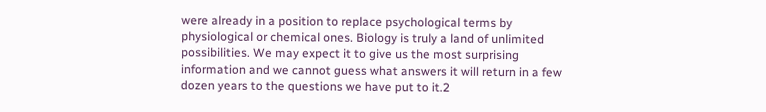were already in a position to replace psychological terms by physiological or chemical ones. Biology is truly a land of unlimited possibilities. We may expect it to give us the most surprising information and we cannot guess what answers it will return in a few dozen years to the questions we have put to it.2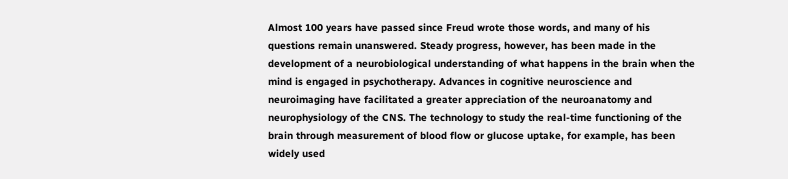Almost 100 years have passed since Freud wrote those words, and many of his questions remain unanswered. Steady progress, however, has been made in the development of a neurobiological understanding of what happens in the brain when the mind is engaged in psychotherapy. Advances in cognitive neuroscience and neuroimaging have facilitated a greater appreciation of the neuroanatomy and neurophysiology of the CNS. The technology to study the real-time functioning of the brain through measurement of blood flow or glucose uptake, for example, has been widely used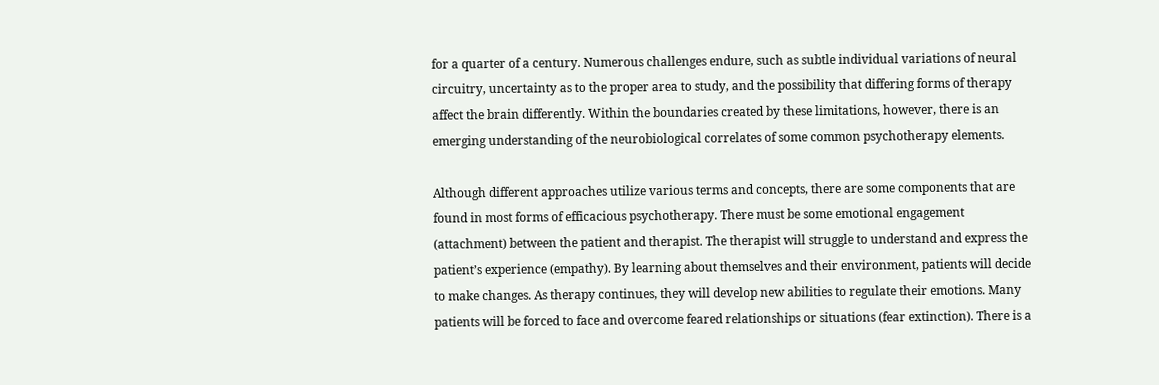for a quarter of a century. Numerous challenges endure, such as subtle individual variations of neural circuitry, uncertainty as to the proper area to study, and the possibility that differing forms of therapy affect the brain differently. Within the boundaries created by these limitations, however, there is an emerging understanding of the neurobiological correlates of some common psychotherapy elements.

Although different approaches utilize various terms and concepts, there are some components that are found in most forms of efficacious psychotherapy. There must be some emotional engagement (attachment) between the patient and therapist. The therapist will struggle to understand and express the patient’s experience (empathy). By learning about themselves and their environment, patients will decide to make changes. As therapy continues, they will develop new abilities to regulate their emotions. Many patients will be forced to face and overcome feared relationships or situations (fear extinction). There is a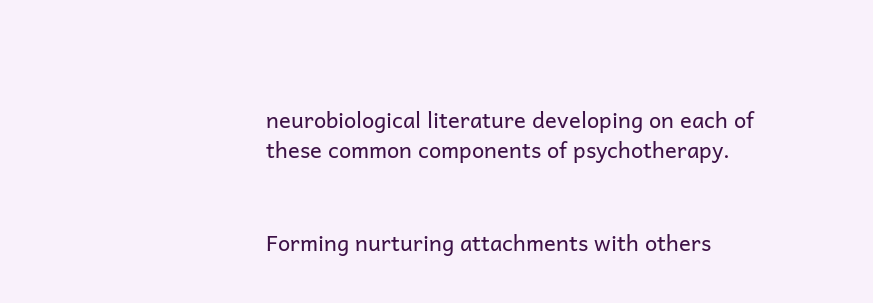neurobiological literature developing on each of these common components of psychotherapy.


Forming nurturing attachments with others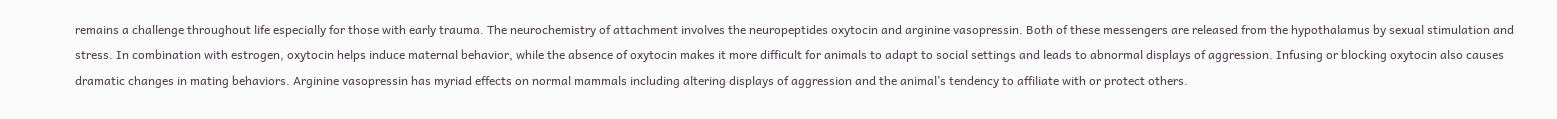remains a challenge throughout life especially for those with early trauma. The neurochemistry of attachment involves the neuropeptides oxytocin and arginine vasopressin. Both of these messengers are released from the hypothalamus by sexual stimulation and stress. In combination with estrogen, oxytocin helps induce maternal behavior, while the absence of oxytocin makes it more difficult for animals to adapt to social settings and leads to abnormal displays of aggression. Infusing or blocking oxytocin also causes dramatic changes in mating behaviors. Arginine vasopressin has myriad effects on normal mammals including altering displays of aggression and the animal’s tendency to affiliate with or protect others.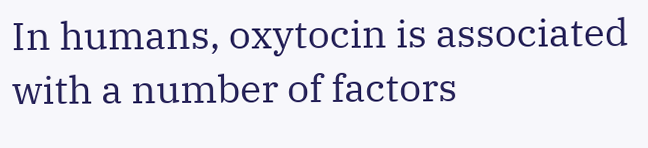In humans, oxytocin is associated with a number of factors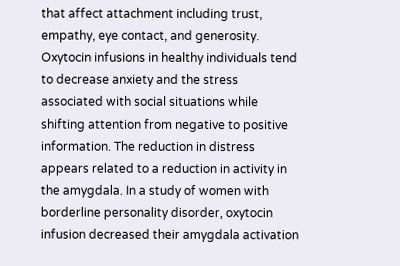that affect attachment including trust, empathy, eye contact, and generosity. Oxytocin infusions in healthy individuals tend to decrease anxiety and the stress associated with social situations while shifting attention from negative to positive information. The reduction in distress appears related to a reduction in activity in the amygdala. In a study of women with borderline personality disorder, oxytocin infusion decreased their amygdala activation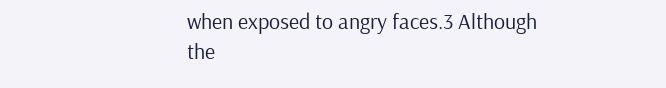when exposed to angry faces.3 Although the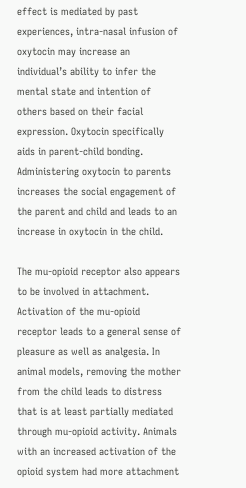effect is mediated by past experiences, intra-nasal infusion of oxytocin may increase an individual’s ability to infer the mental state and intention of others based on their facial expression. Oxytocin specifically aids in parent-child bonding. Administering oxytocin to parents increases the social engagement of the parent and child and leads to an increase in oxytocin in the child.

The mu-opioid receptor also appears to be involved in attachment. Activation of the mu-opioid receptor leads to a general sense of pleasure as well as analgesia. In animal models, removing the mother from the child leads to distress that is at least partially mediated through mu-opioid activity. Animals with an increased activation of the opioid system had more attachment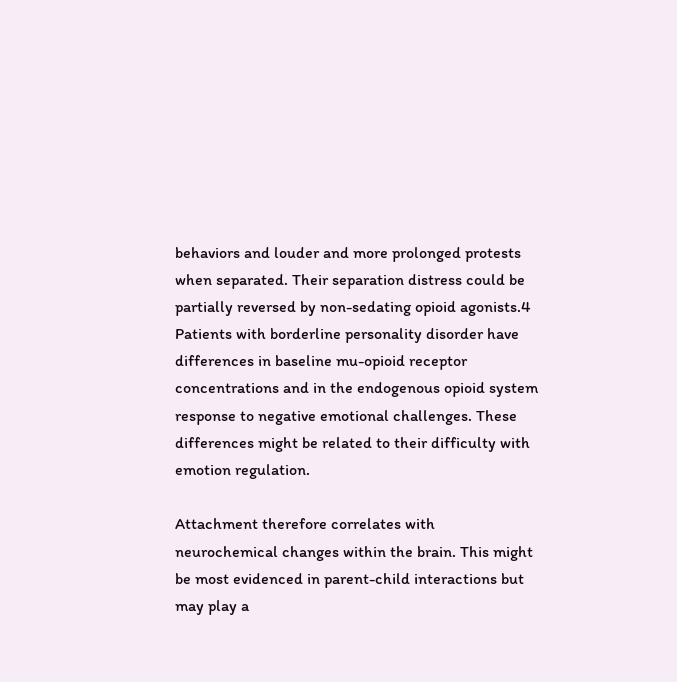behaviors and louder and more prolonged protests when separated. Their separation distress could be partially reversed by non-sedating opioid agonists.4 Patients with borderline personality disorder have differences in baseline mu-opioid receptor concentrations and in the endogenous opioid system response to negative emotional challenges. These differences might be related to their difficulty with emotion regulation.

Attachment therefore correlates with neurochemical changes within the brain. This might be most evidenced in parent-child interactions but may play a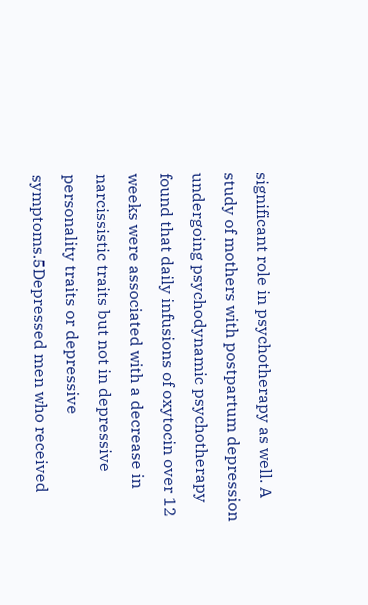significant role in psychotherapy as well. A study of mothers with postpartum depression undergoing psychodynamic psychotherapy found that daily infusions of oxytocin over 12 weeks were associated with a decrease in narcissistic traits but not in depressive personality traits or depressive symptoms.5Depressed men who received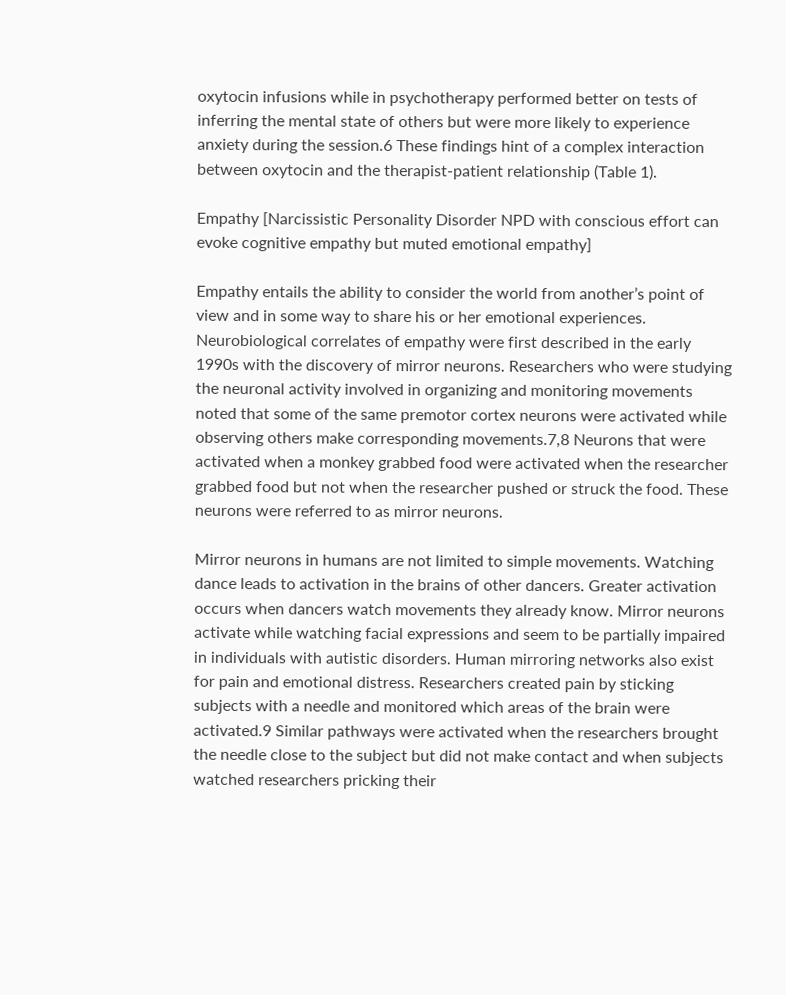oxytocin infusions while in psychotherapy performed better on tests of inferring the mental state of others but were more likely to experience anxiety during the session.6 These findings hint of a complex interaction between oxytocin and the therapist-patient relationship (Table 1).

Empathy [Narcissistic Personality Disorder NPD with conscious effort can evoke cognitive empathy but muted emotional empathy]

Empathy entails the ability to consider the world from another’s point of view and in some way to share his or her emotional experiences. Neurobiological correlates of empathy were first described in the early 1990s with the discovery of mirror neurons. Researchers who were studying the neuronal activity involved in organizing and monitoring movements noted that some of the same premotor cortex neurons were activated while observing others make corresponding movements.7,8 Neurons that were activated when a monkey grabbed food were activated when the researcher grabbed food but not when the researcher pushed or struck the food. These neurons were referred to as mirror neurons.

Mirror neurons in humans are not limited to simple movements. Watching dance leads to activation in the brains of other dancers. Greater activation occurs when dancers watch movements they already know. Mirror neurons activate while watching facial expressions and seem to be partially impaired in individuals with autistic disorders. Human mirroring networks also exist for pain and emotional distress. Researchers created pain by sticking subjects with a needle and monitored which areas of the brain were activated.9 Similar pathways were activated when the researchers brought the needle close to the subject but did not make contact and when subjects watched researchers pricking their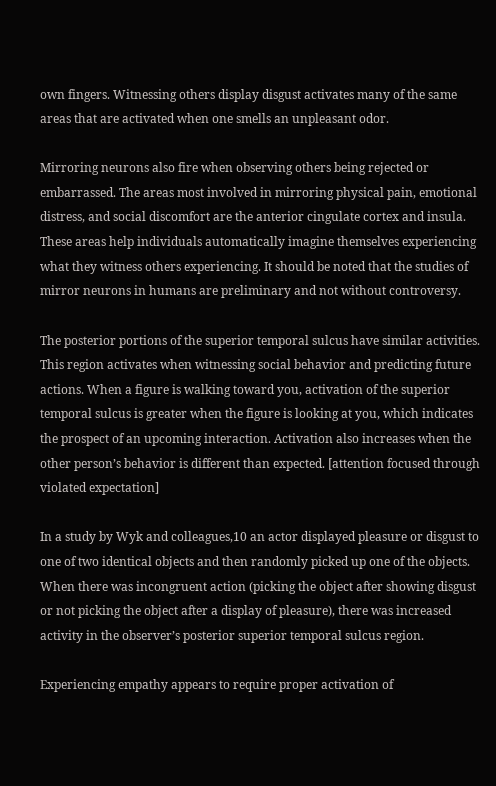own fingers. Witnessing others display disgust activates many of the same areas that are activated when one smells an unpleasant odor.

Mirroring neurons also fire when observing others being rejected or embarrassed. The areas most involved in mirroring physical pain, emotional distress, and social discomfort are the anterior cingulate cortex and insula. These areas help individuals automatically imagine themselves experiencing what they witness others experiencing. It should be noted that the studies of mirror neurons in humans are preliminary and not without controversy.

The posterior portions of the superior temporal sulcus have similar activities. This region activates when witnessing social behavior and predicting future actions. When a figure is walking toward you, activation of the superior temporal sulcus is greater when the figure is looking at you, which indicates the prospect of an upcoming interaction. Activation also increases when the other person’s behavior is different than expected. [attention focused through violated expectation]

In a study by Wyk and colleagues,10 an actor displayed pleasure or disgust to one of two identical objects and then randomly picked up one of the objects. When there was incongruent action (picking the object after showing disgust or not picking the object after a display of pleasure), there was increased activity in the observer’s posterior superior temporal sulcus region.

Experiencing empathy appears to require proper activation of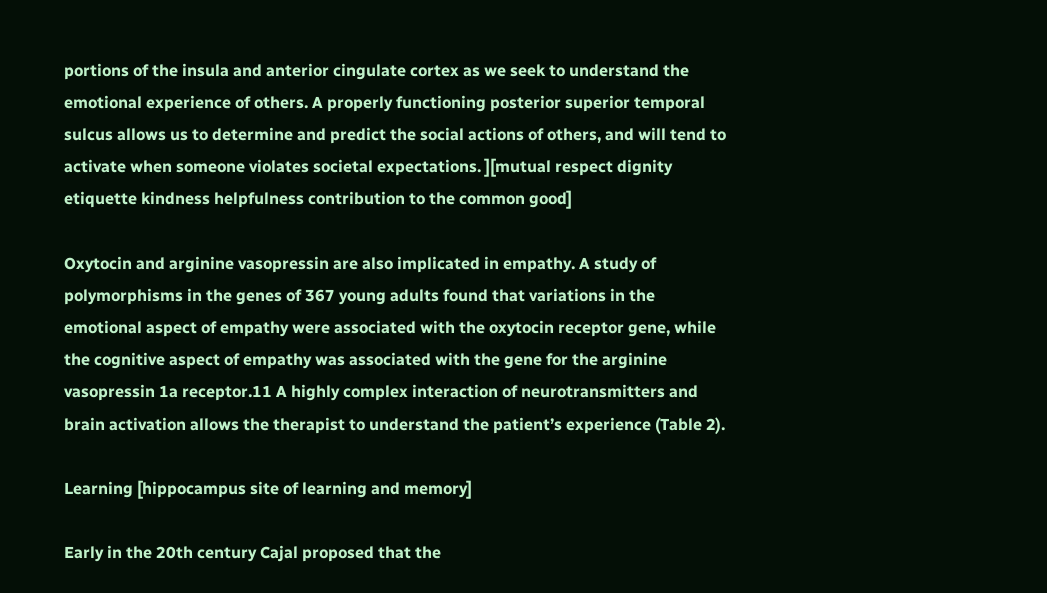portions of the insula and anterior cingulate cortex as we seek to understand the emotional experience of others. A properly functioning posterior superior temporal sulcus allows us to determine and predict the social actions of others, and will tend to activate when someone violates societal expectations. ][mutual respect dignity etiquette kindness helpfulness contribution to the common good]

Oxytocin and arginine vasopressin are also implicated in empathy. A study of polymorphisms in the genes of 367 young adults found that variations in the emotional aspect of empathy were associated with the oxytocin receptor gene, while the cognitive aspect of empathy was associated with the gene for the arginine vasopressin 1a receptor.11 A highly complex interaction of neurotransmitters and brain activation allows the therapist to understand the patient’s experience (Table 2).

Learning [hippocampus site of learning and memory]

Early in the 20th century Cajal proposed that the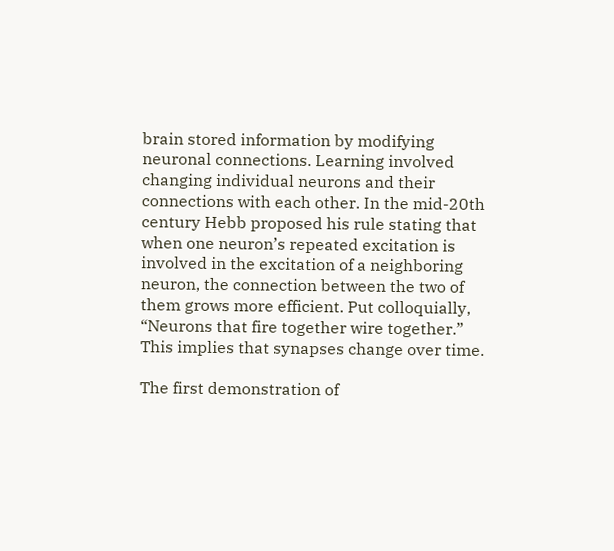brain stored information by modifying neuronal connections. Learning involved changing individual neurons and their connections with each other. In the mid-20th century Hebb proposed his rule stating that when one neuron’s repeated excitation is involved in the excitation of a neighboring neuron, the connection between the two of them grows more efficient. Put colloquially, “Neurons that fire together wire together.” This implies that synapses change over time.

The first demonstration of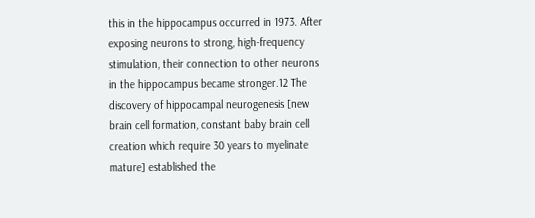this in the hippocampus occurred in 1973. After exposing neurons to strong, high-frequency stimulation, their connection to other neurons in the hippocampus became stronger.12 The discovery of hippocampal neurogenesis [new brain cell formation, constant baby brain cell creation which require 30 years to myelinate mature] established the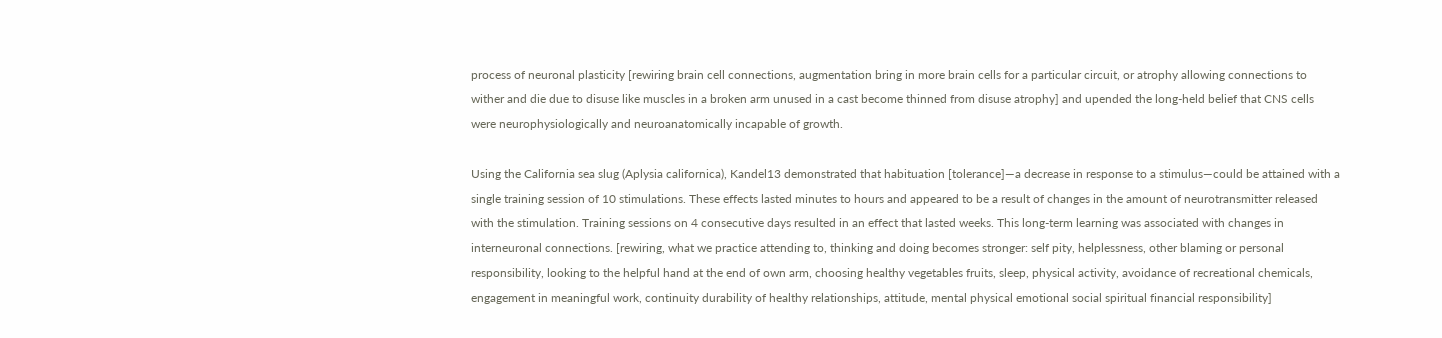process of neuronal plasticity [rewiring brain cell connections, augmentation bring in more brain cells for a particular circuit, or atrophy allowing connections to wither and die due to disuse like muscles in a broken arm unused in a cast become thinned from disuse atrophy] and upended the long-held belief that CNS cells were neurophysiologically and neuroanatomically incapable of growth.

Using the California sea slug (Aplysia californica), Kandel13 demonstrated that habituation [tolerance]—a decrease in response to a stimulus—could be attained with a single training session of 10 stimulations. These effects lasted minutes to hours and appeared to be a result of changes in the amount of neurotransmitter released with the stimulation. Training sessions on 4 consecutive days resulted in an effect that lasted weeks. This long-term learning was associated with changes in interneuronal connections. [rewiring, what we practice attending to, thinking and doing becomes stronger: self pity, helplessness, other blaming or personal responsibility, looking to the helpful hand at the end of own arm, choosing healthy vegetables fruits, sleep, physical activity, avoidance of recreational chemicals, engagement in meaningful work, continuity durability of healthy relationships, attitude, mental physical emotional social spiritual financial responsibility]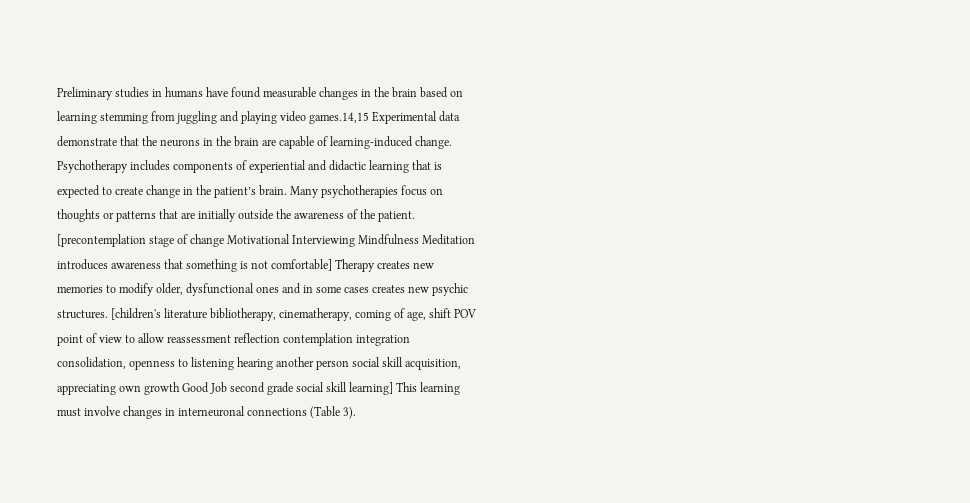Preliminary studies in humans have found measurable changes in the brain based on learning stemming from juggling and playing video games.14,15 Experimental data demonstrate that the neurons in the brain are capable of learning-induced change. Psychotherapy includes components of experiential and didactic learning that is expected to create change in the patient’s brain. Many psychotherapies focus on thoughts or patterns that are initially outside the awareness of the patient. [precontemplation stage of change Motivational Interviewing Mindfulness Meditation introduces awareness that something is not comfortable] Therapy creates new memories to modify older, dysfunctional ones and in some cases creates new psychic structures. [children's literature bibliotherapy, cinematherapy, coming of age, shift POV point of view to allow reassessment reflection contemplation integration consolidation, openness to listening hearing another person social skill acquisition, appreciating own growth Good Job second grade social skill learning] This learning must involve changes in interneuronal connections (Table 3).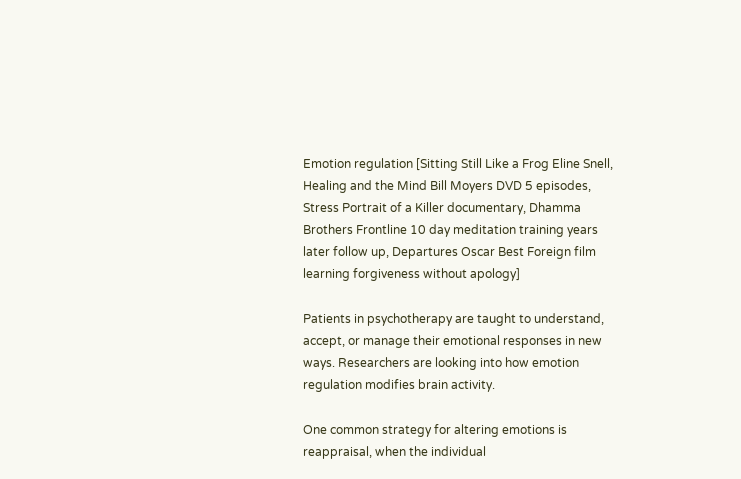Emotion regulation [Sitting Still Like a Frog Eline Snell, Healing and the Mind Bill Moyers DVD 5 episodes, Stress Portrait of a Killer documentary, Dhamma Brothers Frontline 10 day meditation training years later follow up, Departures Oscar Best Foreign film learning forgiveness without apology]

Patients in psychotherapy are taught to understand, accept, or manage their emotional responses in new ways. Researchers are looking into how emotion regulation modifies brain activity.

One common strategy for altering emotions is reappraisal, when the individual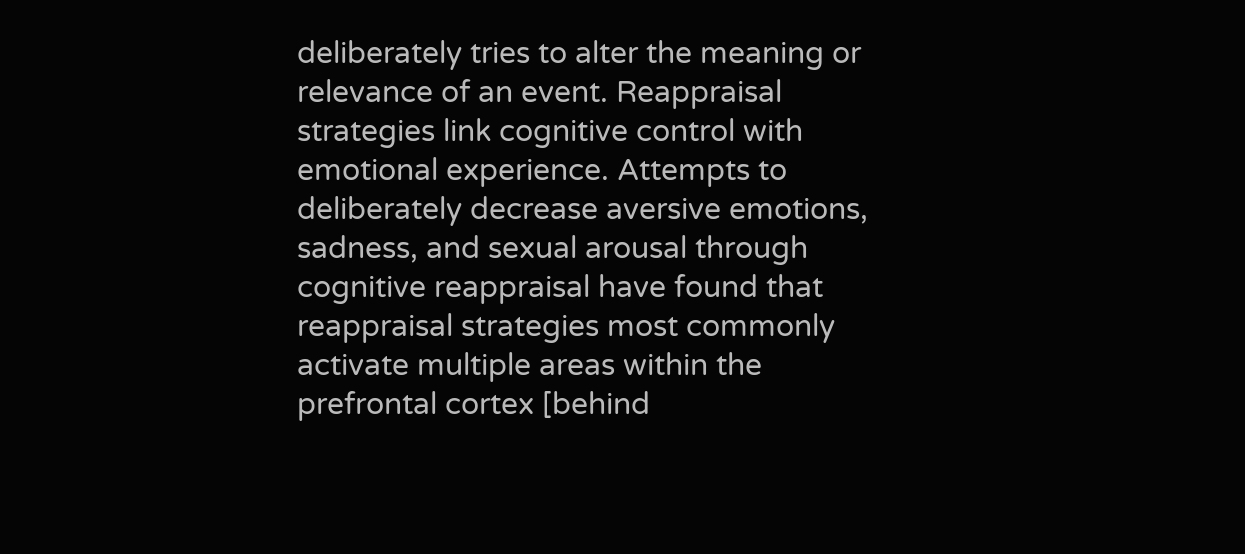deliberately tries to alter the meaning or relevance of an event. Reappraisal strategies link cognitive control with emotional experience. Attempts to deliberately decrease aversive emotions, sadness, and sexual arousal through cognitive reappraisal have found that reappraisal strategies most commonly activate multiple areas within the prefrontal cortex [behind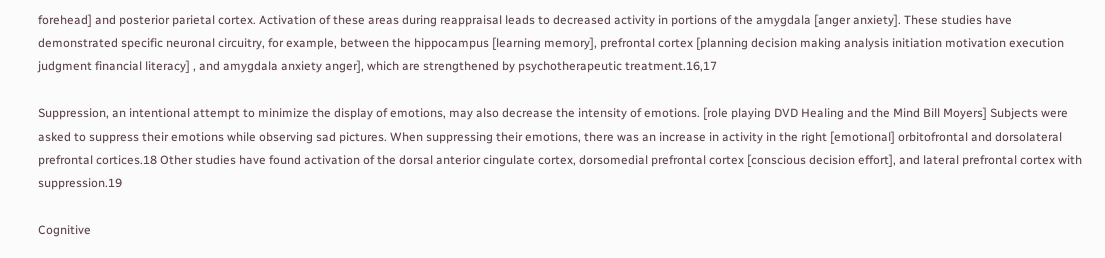forehead] and posterior parietal cortex. Activation of these areas during reappraisal leads to decreased activity in portions of the amygdala [anger anxiety]. These studies have demonstrated specific neuronal circuitry, for example, between the hippocampus [learning memory], prefrontal cortex [planning decision making analysis initiation motivation execution judgment financial literacy] , and amygdala anxiety anger], which are strengthened by psychotherapeutic treatment.16,17

Suppression, an intentional attempt to minimize the display of emotions, may also decrease the intensity of emotions. [role playing DVD Healing and the Mind Bill Moyers] Subjects were asked to suppress their emotions while observing sad pictures. When suppressing their emotions, there was an increase in activity in the right [emotional] orbitofrontal and dorsolateral prefrontal cortices.18 Other studies have found activation of the dorsal anterior cingulate cortex, dorsomedial prefrontal cortex [conscious decision effort], and lateral prefrontal cortex with suppression.19

Cognitive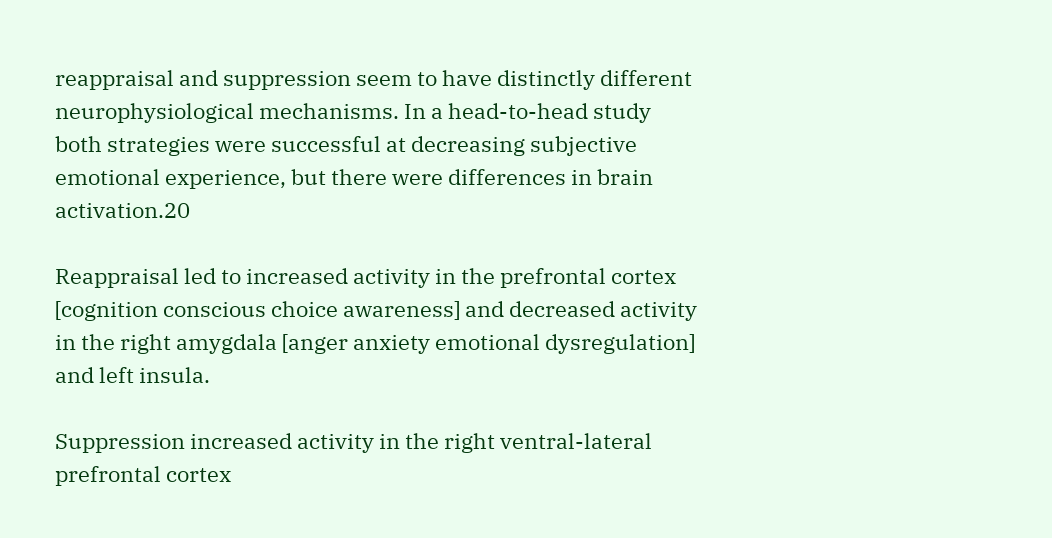reappraisal and suppression seem to have distinctly different neurophysiological mechanisms. In a head-to-head study both strategies were successful at decreasing subjective emotional experience, but there were differences in brain activation.20

Reappraisal led to increased activity in the prefrontal cortex [cognition conscious choice awareness] and decreased activity in the right amygdala [anger anxiety emotional dysregulation] and left insula.

Suppression increased activity in the right ventral-lateral prefrontal cortex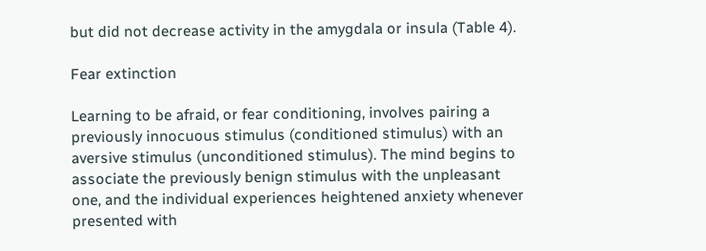but did not decrease activity in the amygdala or insula (Table 4).

Fear extinction

Learning to be afraid, or fear conditioning, involves pairing a previously innocuous stimulus (conditioned stimulus) with an aversive stimulus (unconditioned stimulus). The mind begins to associate the previously benign stimulus with the unpleasant one, and the individual experiences heightened anxiety whenever presented with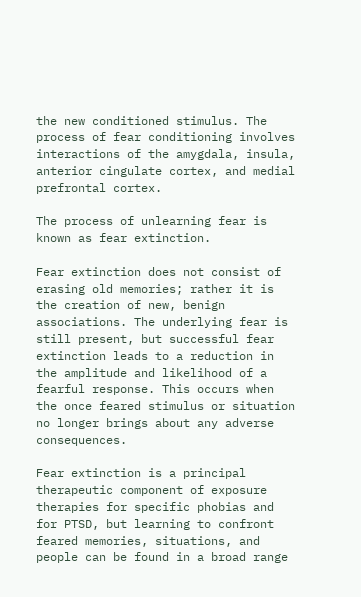the new conditioned stimulus. The process of fear conditioning involves interactions of the amygdala, insula, anterior cingulate cortex, and medial prefrontal cortex.

The process of unlearning fear is known as fear extinction.

Fear extinction does not consist of erasing old memories; rather it is the creation of new, benign associations. The underlying fear is still present, but successful fear extinction leads to a reduction in the amplitude and likelihood of a fearful response. This occurs when the once feared stimulus or situation no longer brings about any adverse consequences.

Fear extinction is a principal therapeutic component of exposure therapies for specific phobias and for PTSD, but learning to confront feared memories, situations, and people can be found in a broad range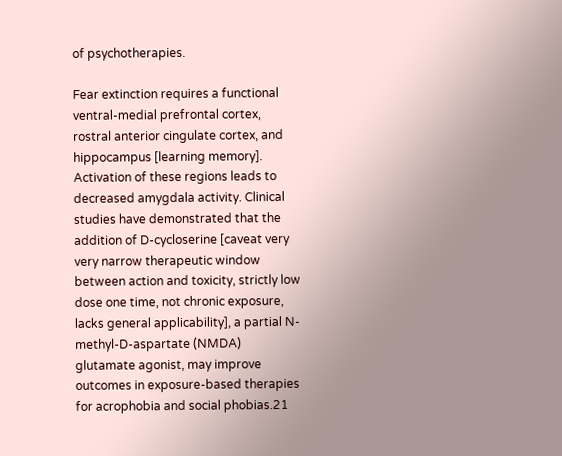of psychotherapies.

Fear extinction requires a functional ventral-medial prefrontal cortex, rostral anterior cingulate cortex, and hippocampus [learning memory]. Activation of these regions leads to decreased amygdala activity. Clinical studies have demonstrated that the addition of D-cycloserine [caveat very very narrow therapeutic window between action and toxicity, strictly low dose one time, not chronic exposure, lacks general applicability], a partial N-methyl-D-aspartate (NMDA) glutamate agonist, may improve outcomes in exposure-based therapies for acrophobia and social phobias.21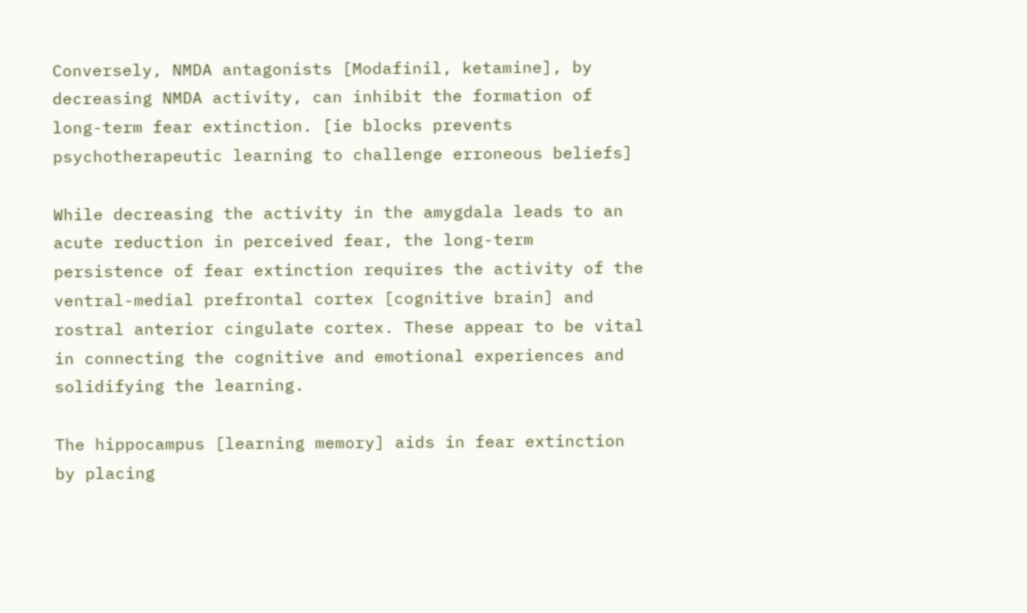Conversely, NMDA antagonists [Modafinil, ketamine], by decreasing NMDA activity, can inhibit the formation of long-term fear extinction. [ie blocks prevents psychotherapeutic learning to challenge erroneous beliefs]

While decreasing the activity in the amygdala leads to an acute reduction in perceived fear, the long-term persistence of fear extinction requires the activity of the ventral-medial prefrontal cortex [cognitive brain] and rostral anterior cingulate cortex. These appear to be vital in connecting the cognitive and emotional experiences and solidifying the learning.

The hippocampus [learning memory] aids in fear extinction by placing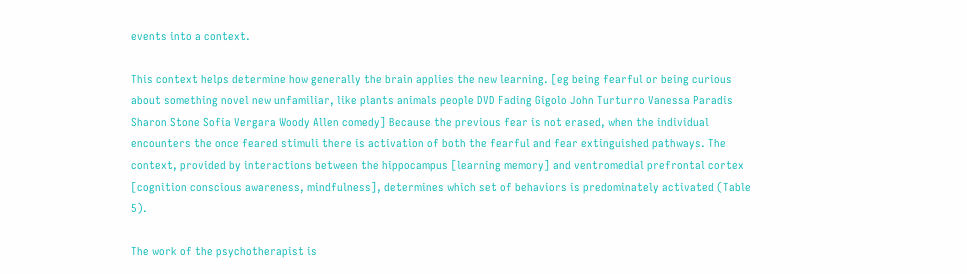events into a context.

This context helps determine how generally the brain applies the new learning. [eg being fearful or being curious about something novel new unfamiliar, like plants animals people DVD Fading Gigolo John Turturro Vanessa Paradis Sharon Stone Sofia Vergara Woody Allen comedy] Because the previous fear is not erased, when the individual encounters the once feared stimuli there is activation of both the fearful and fear extinguished pathways. The context, provided by interactions between the hippocampus [learning memory] and ventromedial prefrontal cortex [cognition conscious awareness, mindfulness], determines which set of behaviors is predominately activated (Table 5).

The work of the psychotherapist is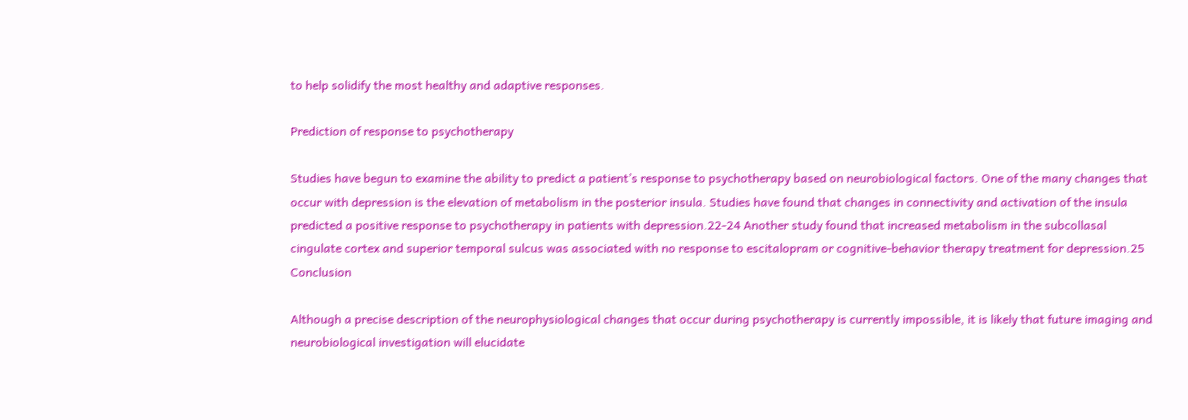to help solidify the most healthy and adaptive responses.

Prediction of response to psychotherapy

Studies have begun to examine the ability to predict a patient’s response to psychotherapy based on neurobiological factors. One of the many changes that occur with depression is the elevation of metabolism in the posterior insula. Studies have found that changes in connectivity and activation of the insula predicted a positive response to psychotherapy in patients with depression.22-24 Another study found that increased metabolism in the subcollasal cingulate cortex and superior temporal sulcus was associated with no response to escitalopram or cognitive-behavior therapy treatment for depression.25 Conclusion

Although a precise description of the neurophysiological changes that occur during psychotherapy is currently impossible, it is likely that future imaging and neurobiological investigation will elucidate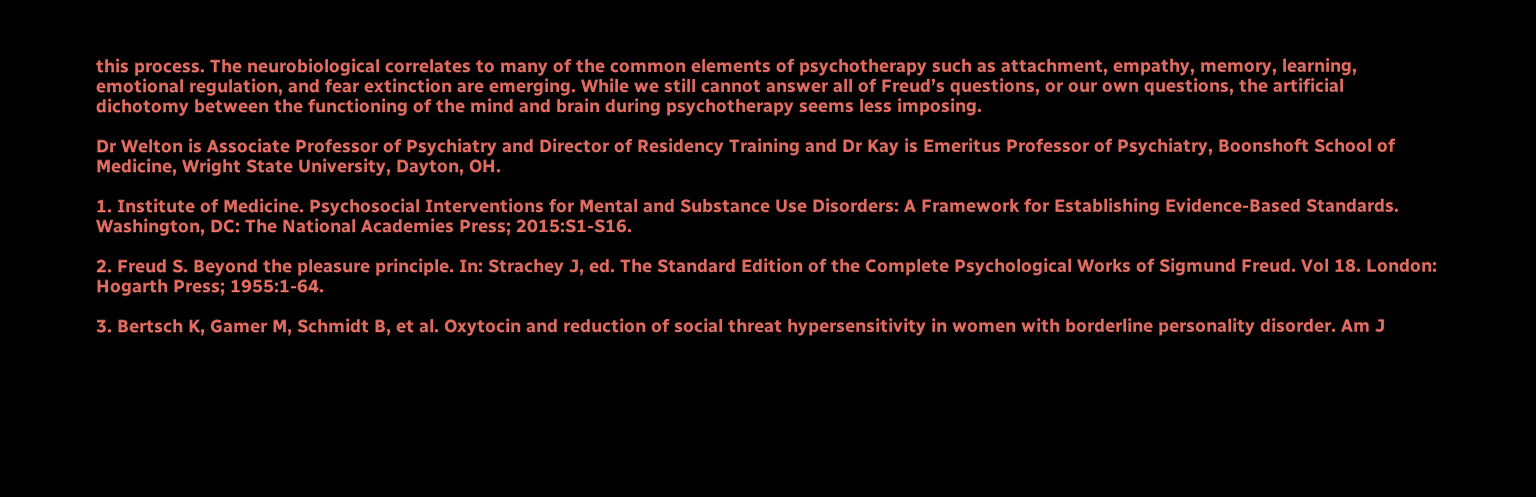this process. The neurobiological correlates to many of the common elements of psychotherapy such as attachment, empathy, memory, learning, emotional regulation, and fear extinction are emerging. While we still cannot answer all of Freud’s questions, or our own questions, the artificial dichotomy between the functioning of the mind and brain during psychotherapy seems less imposing.

Dr Welton is Associate Professor of Psychiatry and Director of Residency Training and Dr Kay is Emeritus Professor of Psychiatry, Boonshoft School of Medicine, Wright State University, Dayton, OH.

1. Institute of Medicine. Psychosocial Interventions for Mental and Substance Use Disorders: A Framework for Establishing Evidence-Based Standards. Washington, DC: The National Academies Press; 2015:S1-S16.

2. Freud S. Beyond the pleasure principle. In: Strachey J, ed. The Standard Edition of the Complete Psychological Works of Sigmund Freud. Vol 18. London: Hogarth Press; 1955:1-64.

3. Bertsch K, Gamer M, Schmidt B, et al. Oxytocin and reduction of social threat hypersensitivity in women with borderline personality disorder. Am J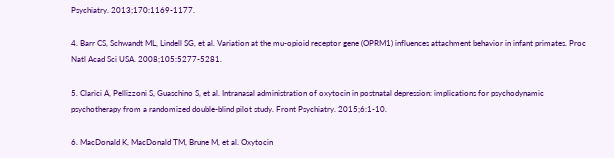Psychiatry. 2013;170:1169-1177.

4. Barr CS, Schwandt ML, Lindell SG, et al. Variation at the mu-opioid receptor gene (OPRM1) influences attachment behavior in infant primates. Proc Natl Acad Sci USA. 2008;105:5277-5281.

5. Clarici A, Pellizzoni S, Guaschino S, et al. Intranasal administration of oxytocin in postnatal depression: implications for psychodynamic psychotherapy from a randomized double-blind pilot study. Front Psychiatry. 2015;6:1-10.

6. MacDonald K, MacDonald TM, Brune M, et al. Oxytocin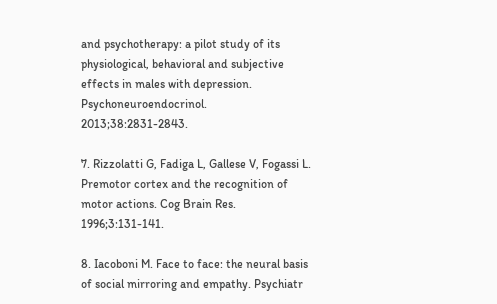and psychotherapy: a pilot study of its physiological, behavioral and subjective effects in males with depression. Psychoneuroendocrinol. 2013;38:2831-2843.

7. Rizzolatti G, Fadiga L, Gallese V, Fogassi L. Premotor cortex and the recognition of motor actions. Cog Brain Res. 1996;3:131-141.

8. Iacoboni M. Face to face: the neural basis of social mirroring and empathy. Psychiatr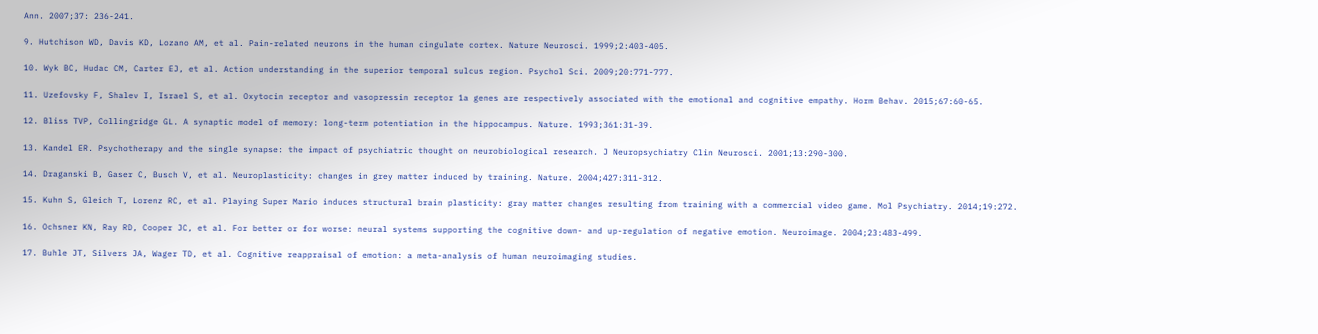Ann. 2007;37: 236-241.

9. Hutchison WD, Davis KD, Lozano AM, et al. Pain-related neurons in the human cingulate cortex. Nature Neurosci. 1999;2:403-405.

10. Wyk BC, Hudac CM, Carter EJ, et al. Action understanding in the superior temporal sulcus region. Psychol Sci. 2009;20:771-777.

11. Uzefovsky F, Shalev I, Israel S, et al. Oxytocin receptor and vasopressin receptor 1a genes are respectively associated with the emotional and cognitive empathy. Horm Behav. 2015;67:60-65.

12. Bliss TVP, Collingridge GL. A synaptic model of memory: long-term potentiation in the hippocampus. Nature. 1993;361:31-39.

13. Kandel ER. Psychotherapy and the single synapse: the impact of psychiatric thought on neurobiological research. J Neuropsychiatry Clin Neurosci. 2001;13:290-300.

14. Draganski B, Gaser C, Busch V, et al. Neuroplasticity: changes in grey matter induced by training. Nature. 2004;427:311-312.

15. Kuhn S, Gleich T, Lorenz RC, et al. Playing Super Mario induces structural brain plasticity: gray matter changes resulting from training with a commercial video game. Mol Psychiatry. 2014;19:272.

16. Ochsner KN, Ray RD, Cooper JC, et al. For better or for worse: neural systems supporting the cognitive down- and up-regulation of negative emotion. Neuroimage. 2004;23:483-499.

17. Buhle JT, Silvers JA, Wager TD, et al. Cognitive reappraisal of emotion: a meta-analysis of human neuroimaging studies.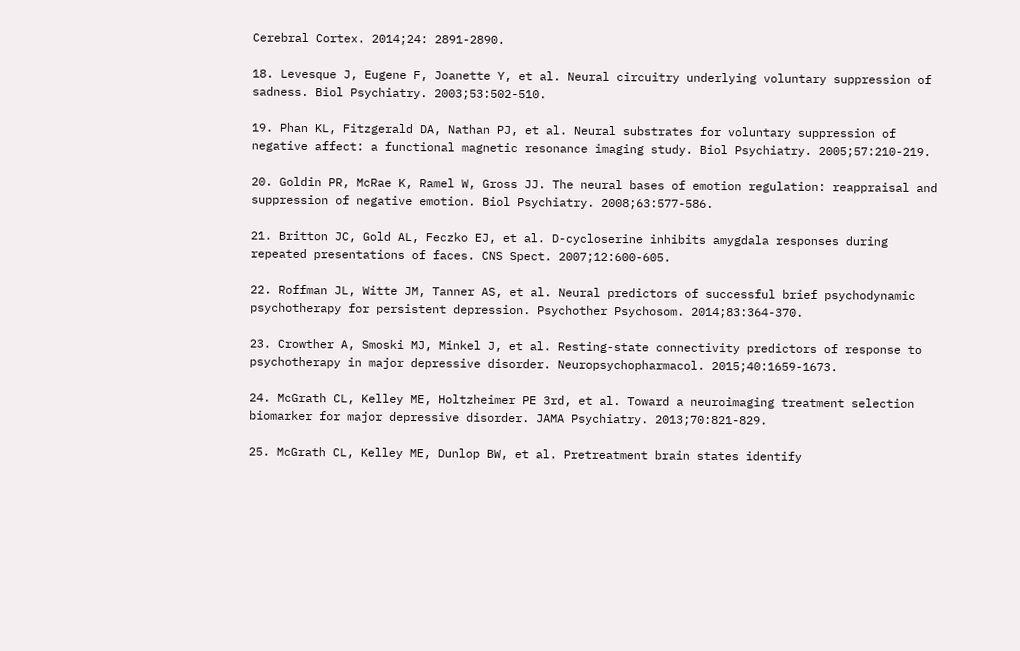Cerebral Cortex. 2014;24: 2891-2890.

18. Levesque J, Eugene F, Joanette Y, et al. Neural circuitry underlying voluntary suppression of sadness. Biol Psychiatry. 2003;53:502-510.

19. Phan KL, Fitzgerald DA, Nathan PJ, et al. Neural substrates for voluntary suppression of negative affect: a functional magnetic resonance imaging study. Biol Psychiatry. 2005;57:210-219.

20. Goldin PR, McRae K, Ramel W, Gross JJ. The neural bases of emotion regulation: reappraisal and suppression of negative emotion. Biol Psychiatry. 2008;63:577-586.

21. Britton JC, Gold AL, Feczko EJ, et al. D-cycloserine inhibits amygdala responses during repeated presentations of faces. CNS Spect. 2007;12:600-605.

22. Roffman JL, Witte JM, Tanner AS, et al. Neural predictors of successful brief psychodynamic psychotherapy for persistent depression. Psychother Psychosom. 2014;83:364-370.

23. Crowther A, Smoski MJ, Minkel J, et al. Resting-state connectivity predictors of response to psychotherapy in major depressive disorder. Neuropsychopharmacol. 2015;40:1659-1673.

24. McGrath CL, Kelley ME, Holtzheimer PE 3rd, et al. Toward a neuroimaging treatment selection biomarker for major depressive disorder. JAMA Psychiatry. 2013;70:821-829.

25. McGrath CL, Kelley ME, Dunlop BW, et al. Pretreatment brain states identify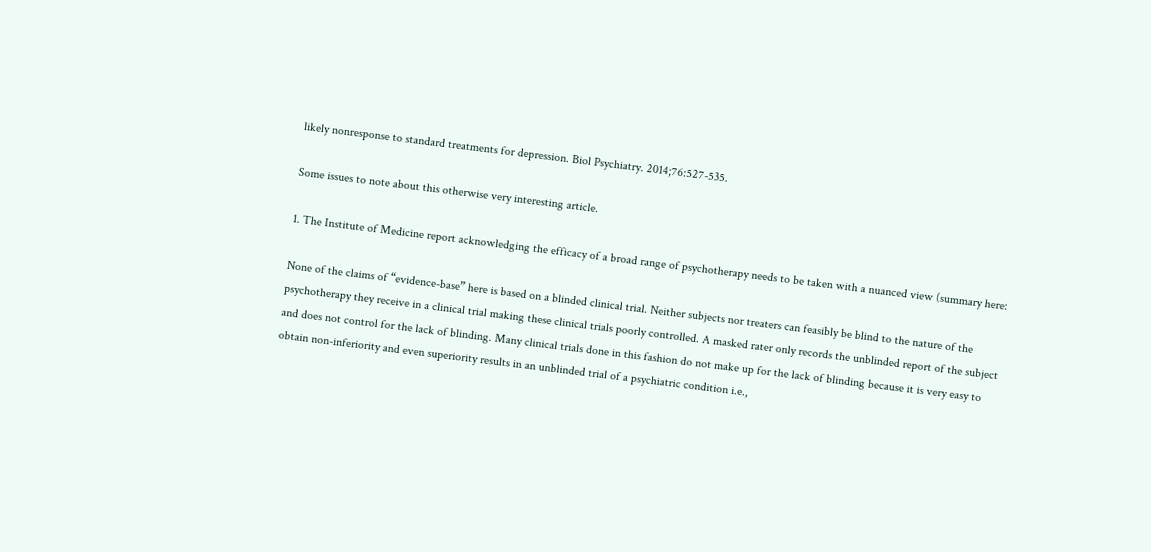likely nonresponse to standard treatments for depression. Biol Psychiatry. 2014;76:527-535.

Some issues to note about this otherwise very interesting article.

1. The Institute of Medicine report acknowledging the efficacy of a broad range of psychotherapy needs to be taken with a nuanced view (summary here:

None of the claims of “evidence-base” here is based on a blinded clinical trial. Neither subjects nor treaters can feasibly be blind to the nature of the psychotherapy they receive in a clinical trial making these clinical trials poorly controlled. A masked rater only records the unblinded report of the subject and does not control for the lack of blinding. Many clinical trials done in this fashion do not make up for the lack of blinding because it is very easy to obtain non-inferiority and even superiority results in an unblinded trial of a psychiatric condition i.e.,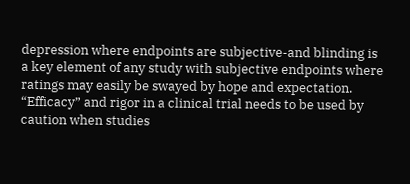depression where endpoints are subjective-and blinding is a key element of any study with subjective endpoints where ratings may easily be swayed by hope and expectation. “Efficacy” and rigor in a clinical trial needs to be used by caution when studies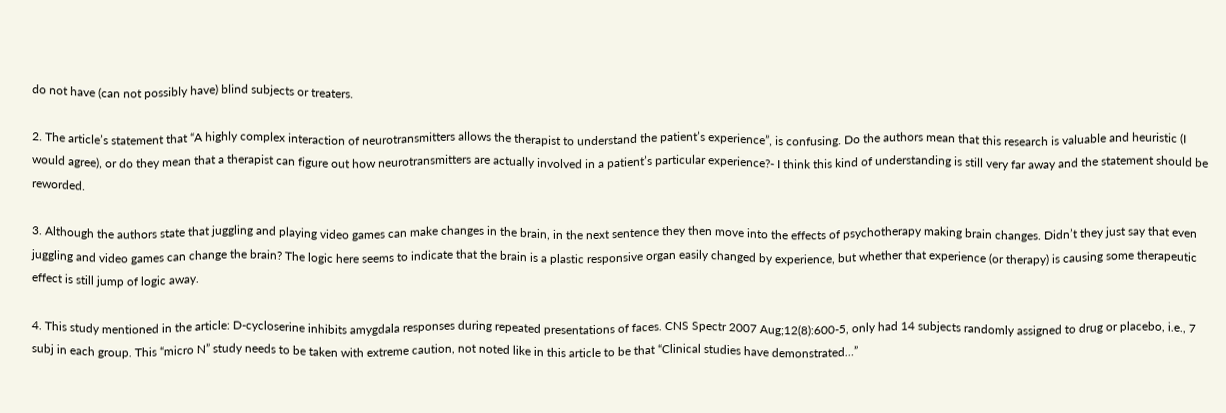do not have (can not possibly have) blind subjects or treaters.

2. The article’s statement that “A highly complex interaction of neurotransmitters allows the therapist to understand the patient’s experience”, is confusing. Do the authors mean that this research is valuable and heuristic (I would agree), or do they mean that a therapist can figure out how neurotransmitters are actually involved in a patient’s particular experience?- I think this kind of understanding is still very far away and the statement should be reworded.

3. Although the authors state that juggling and playing video games can make changes in the brain, in the next sentence they then move into the effects of psychotherapy making brain changes. Didn’t they just say that even juggling and video games can change the brain? The logic here seems to indicate that the brain is a plastic responsive organ easily changed by experience, but whether that experience (or therapy) is causing some therapeutic effect is still jump of logic away.

4. This study mentioned in the article: D-cycloserine inhibits amygdala responses during repeated presentations of faces. CNS Spectr 2007 Aug;12(8):600-5, only had 14 subjects randomly assigned to drug or placebo, i.e., 7 subj in each group. This “micro N” study needs to be taken with extreme caution, not noted like in this article to be that “Clinical studies have demonstrated…”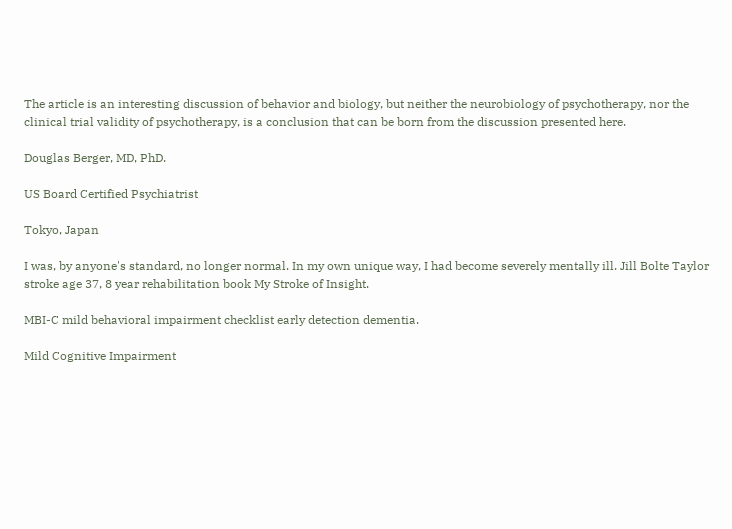The article is an interesting discussion of behavior and biology, but neither the neurobiology of psychotherapy, nor the clinical trial validity of psychotherapy, is a conclusion that can be born from the discussion presented here.

Douglas Berger, MD, PhD.

US Board Certified Psychiatrist

Tokyo, Japan

I was, by anyone's standard, no longer normal. In my own unique way, I had become severely mentally ill. Jill Bolte Taylor stroke age 37, 8 year rehabilitation book My Stroke of Insight.

MBI-C mild behavioral impairment checklist early detection dementia.

Mild Cognitive Impairment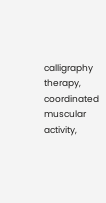calligraphy therapy, coordinated muscular activity,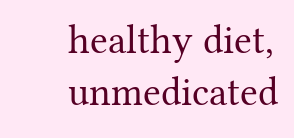healthy diet, unmedicated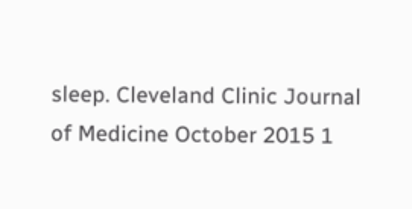sleep. Cleveland Clinic Journal of Medicine October 2015 1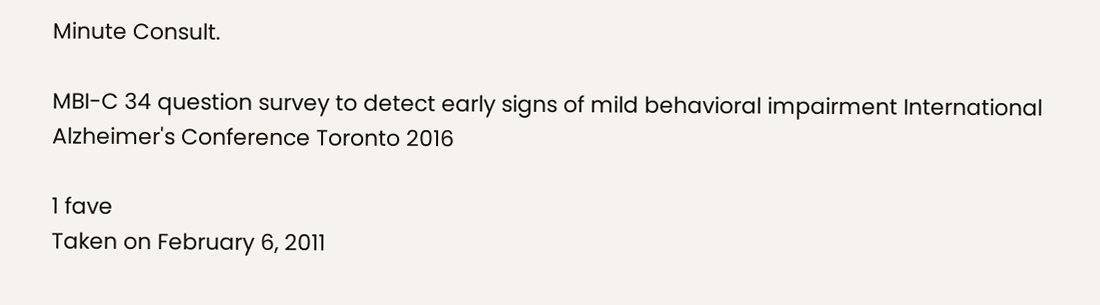Minute Consult.

MBI-C 34 question survey to detect early signs of mild behavioral impairment International Alzheimer's Conference Toronto 2016

1 fave
Taken on February 6, 2011